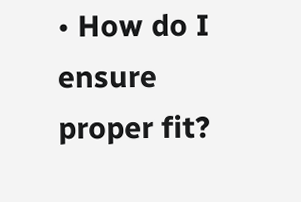• How do I ensure proper fit?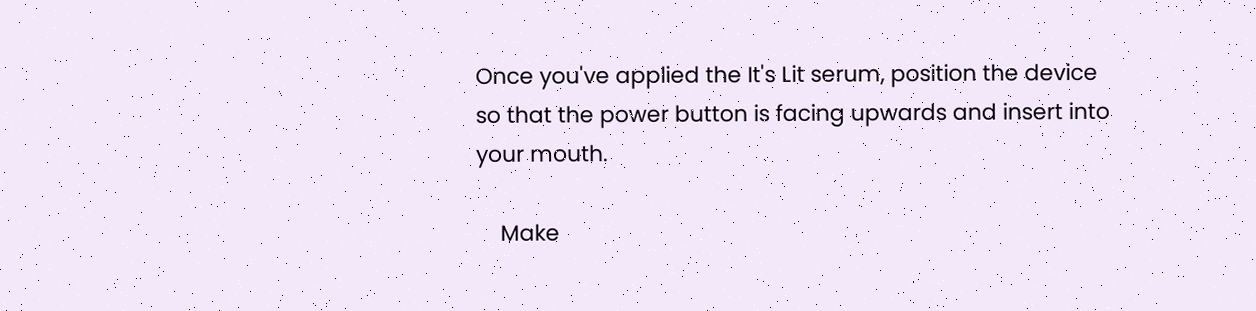Once you've applied the It's Lit serum, position the device so that the power button is facing upwards and insert into your mouth.

    Make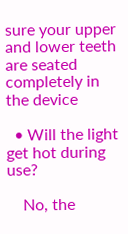sure your upper and lower teeth are seated completely in the device

  • Will the light get hot during use?

    No, the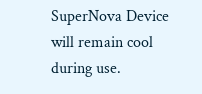SuperNova Device will remain cool during use.